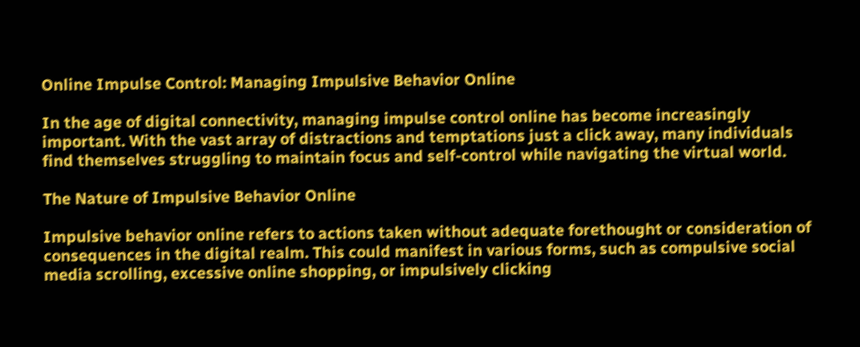Online Impulse Control: Managing Impulsive Behavior Online

In the age of digital connectivity, managing impulse control online has become increasingly important. With the vast array of distractions and temptations just a click away, many individuals find themselves struggling to maintain focus and self-control while navigating the virtual world.

The Nature of Impulsive Behavior Online

Impulsive behavior online refers to actions taken without adequate forethought or consideration of consequences in the digital realm. This could manifest in various forms, such as compulsive social media scrolling, excessive online shopping, or impulsively clicking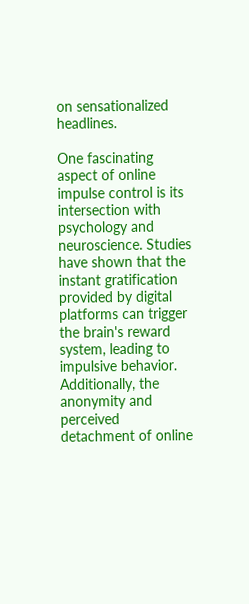on sensationalized headlines.

One fascinating aspect of online impulse control is its intersection with psychology and neuroscience. Studies have shown that the instant gratification provided by digital platforms can trigger the brain's reward system, leading to impulsive behavior. Additionally, the anonymity and perceived detachment of online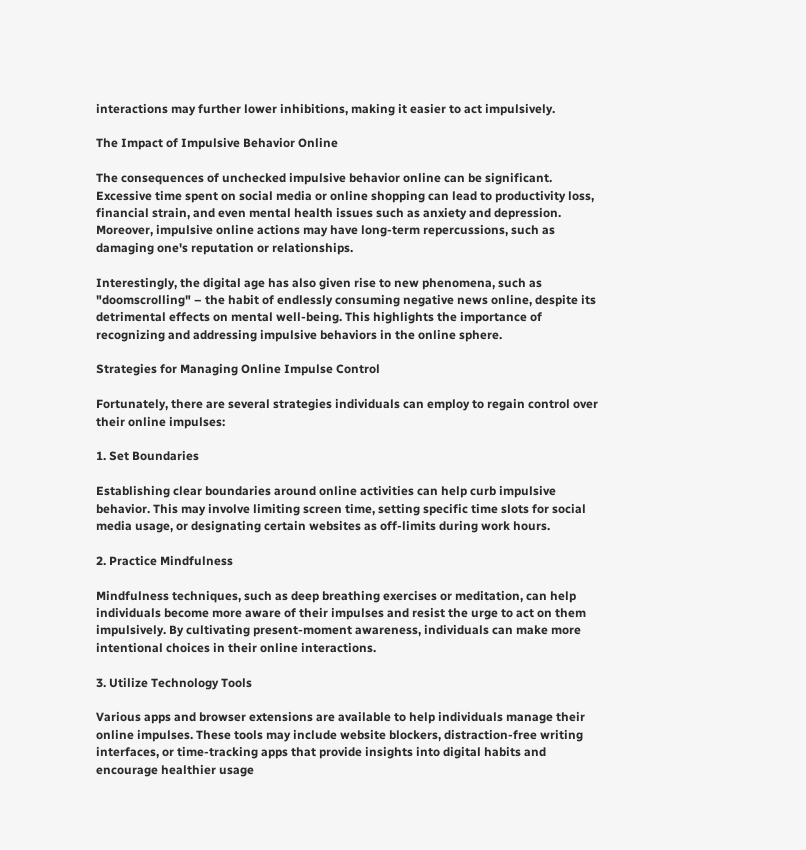interactions may further lower inhibitions, making it easier to act impulsively.

The Impact of Impulsive Behavior Online

The consequences of unchecked impulsive behavior online can be significant. Excessive time spent on social media or online shopping can lead to productivity loss, financial strain, and even mental health issues such as anxiety and depression. Moreover, impulsive online actions may have long-term repercussions, such as damaging one's reputation or relationships.

Interestingly, the digital age has also given rise to new phenomena, such as "doomscrolling" – the habit of endlessly consuming negative news online, despite its detrimental effects on mental well-being. This highlights the importance of recognizing and addressing impulsive behaviors in the online sphere.

Strategies for Managing Online Impulse Control

Fortunately, there are several strategies individuals can employ to regain control over their online impulses:

1. Set Boundaries

Establishing clear boundaries around online activities can help curb impulsive behavior. This may involve limiting screen time, setting specific time slots for social media usage, or designating certain websites as off-limits during work hours.

2. Practice Mindfulness

Mindfulness techniques, such as deep breathing exercises or meditation, can help individuals become more aware of their impulses and resist the urge to act on them impulsively. By cultivating present-moment awareness, individuals can make more intentional choices in their online interactions.

3. Utilize Technology Tools

Various apps and browser extensions are available to help individuals manage their online impulses. These tools may include website blockers, distraction-free writing interfaces, or time-tracking apps that provide insights into digital habits and encourage healthier usage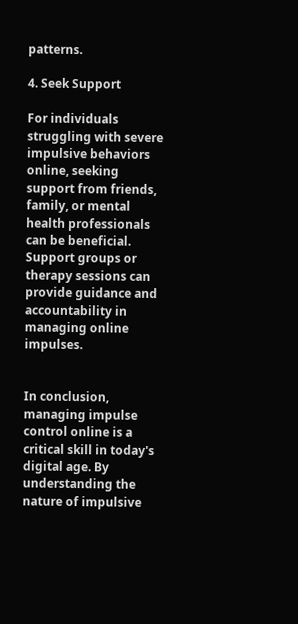patterns.

4. Seek Support

For individuals struggling with severe impulsive behaviors online, seeking support from friends, family, or mental health professionals can be beneficial. Support groups or therapy sessions can provide guidance and accountability in managing online impulses.


In conclusion, managing impulse control online is a critical skill in today's digital age. By understanding the nature of impulsive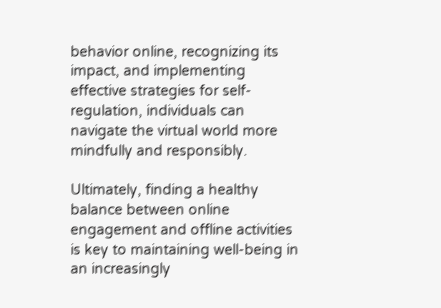behavior online, recognizing its impact, and implementing effective strategies for self-regulation, individuals can navigate the virtual world more mindfully and responsibly.

Ultimately, finding a healthy balance between online engagement and offline activities is key to maintaining well-being in an increasingly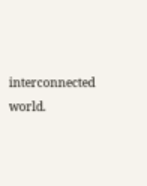interconnected world.